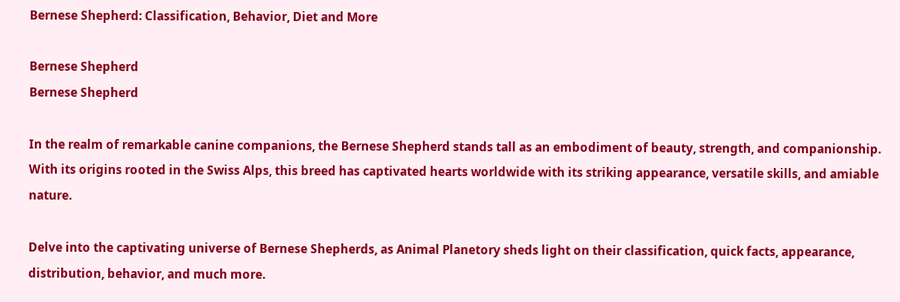Bernese Shepherd: Classification, Behavior, Diet and More

Bernese Shepherd
Bernese Shepherd

In the realm of remarkable canine companions, the Bernese Shepherd stands tall as an embodiment of beauty, strength, and companionship. With its origins rooted in the Swiss Alps, this breed has captivated hearts worldwide with its striking appearance, versatile skills, and amiable nature.

Delve into the captivating universe of Bernese Shepherds, as Animal Planetory sheds light on their classification, quick facts, appearance, distribution, behavior, and much more.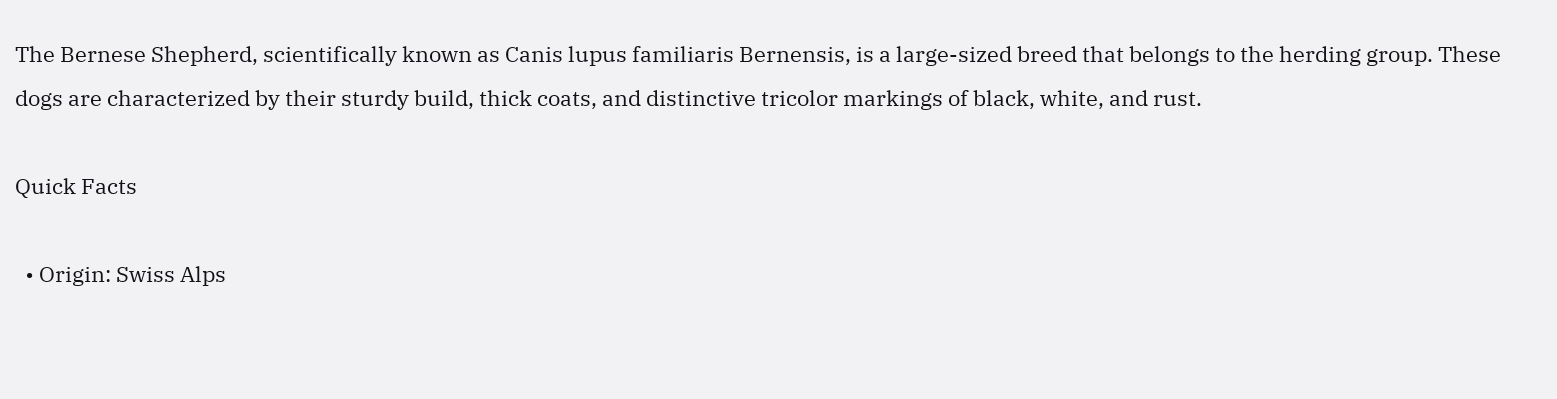The Bernese Shepherd, scientifically known as Canis lupus familiaris Bernensis, is a large-sized breed that belongs to the herding group. These dogs are characterized by their sturdy build, thick coats, and distinctive tricolor markings of black, white, and rust.

Quick Facts

  • Origin: Swiss Alps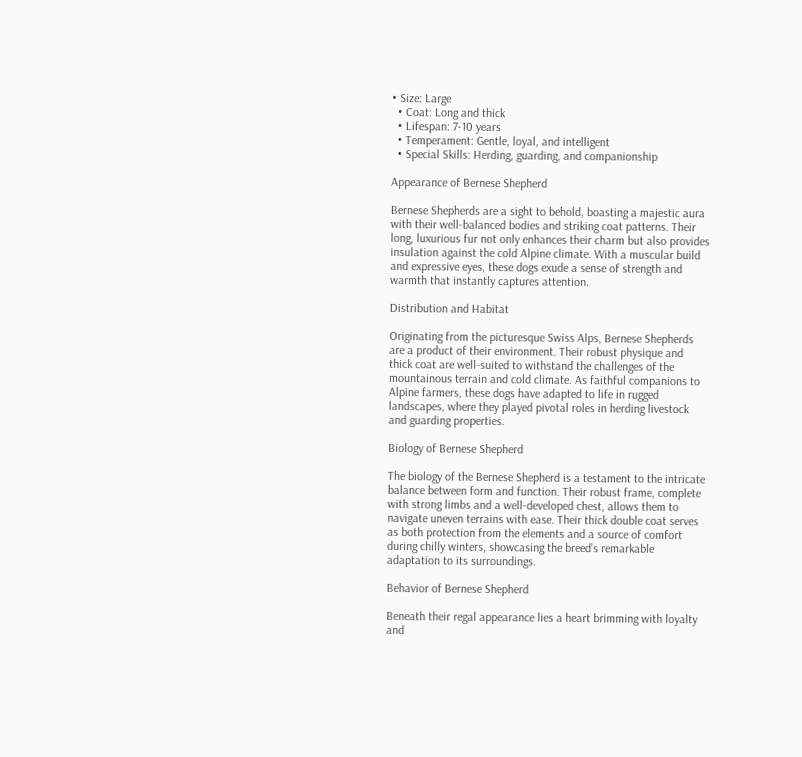• Size: Large
  • Coat: Long and thick
  • Lifespan: 7-10 years
  • Temperament: Gentle, loyal, and intelligent
  • Special Skills: Herding, guarding, and companionship

Appearance of Bernese Shepherd

Bernese Shepherds are a sight to behold, boasting a majestic aura with their well-balanced bodies and striking coat patterns. Their long, luxurious fur not only enhances their charm but also provides insulation against the cold Alpine climate. With a muscular build and expressive eyes, these dogs exude a sense of strength and warmth that instantly captures attention.

Distribution and Habitat

Originating from the picturesque Swiss Alps, Bernese Shepherds are a product of their environment. Their robust physique and thick coat are well-suited to withstand the challenges of the mountainous terrain and cold climate. As faithful companions to Alpine farmers, these dogs have adapted to life in rugged landscapes, where they played pivotal roles in herding livestock and guarding properties.

Biology of Bernese Shepherd

The biology of the Bernese Shepherd is a testament to the intricate balance between form and function. Their robust frame, complete with strong limbs and a well-developed chest, allows them to navigate uneven terrains with ease. Their thick double coat serves as both protection from the elements and a source of comfort during chilly winters, showcasing the breed’s remarkable adaptation to its surroundings.

Behavior of Bernese Shepherd

Beneath their regal appearance lies a heart brimming with loyalty and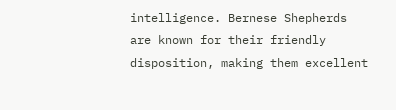intelligence. Bernese Shepherds are known for their friendly disposition, making them excellent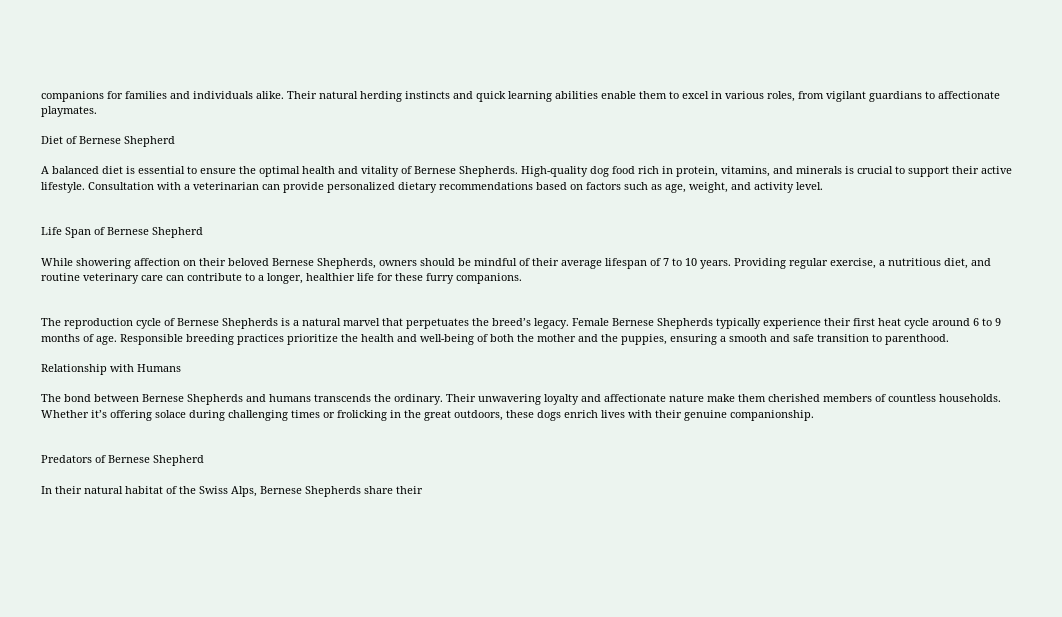companions for families and individuals alike. Their natural herding instincts and quick learning abilities enable them to excel in various roles, from vigilant guardians to affectionate playmates.

Diet of Bernese Shepherd

A balanced diet is essential to ensure the optimal health and vitality of Bernese Shepherds. High-quality dog food rich in protein, vitamins, and minerals is crucial to support their active lifestyle. Consultation with a veterinarian can provide personalized dietary recommendations based on factors such as age, weight, and activity level.


Life Span of Bernese Shepherd

While showering affection on their beloved Bernese Shepherds, owners should be mindful of their average lifespan of 7 to 10 years. Providing regular exercise, a nutritious diet, and routine veterinary care can contribute to a longer, healthier life for these furry companions.


The reproduction cycle of Bernese Shepherds is a natural marvel that perpetuates the breed’s legacy. Female Bernese Shepherds typically experience their first heat cycle around 6 to 9 months of age. Responsible breeding practices prioritize the health and well-being of both the mother and the puppies, ensuring a smooth and safe transition to parenthood.

Relationship with Humans

The bond between Bernese Shepherds and humans transcends the ordinary. Their unwavering loyalty and affectionate nature make them cherished members of countless households. Whether it’s offering solace during challenging times or frolicking in the great outdoors, these dogs enrich lives with their genuine companionship.


Predators of Bernese Shepherd

In their natural habitat of the Swiss Alps, Bernese Shepherds share their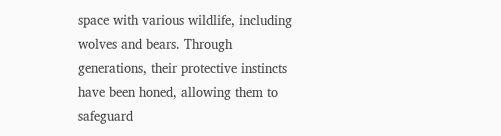space with various wildlife, including wolves and bears. Through generations, their protective instincts have been honed, allowing them to safeguard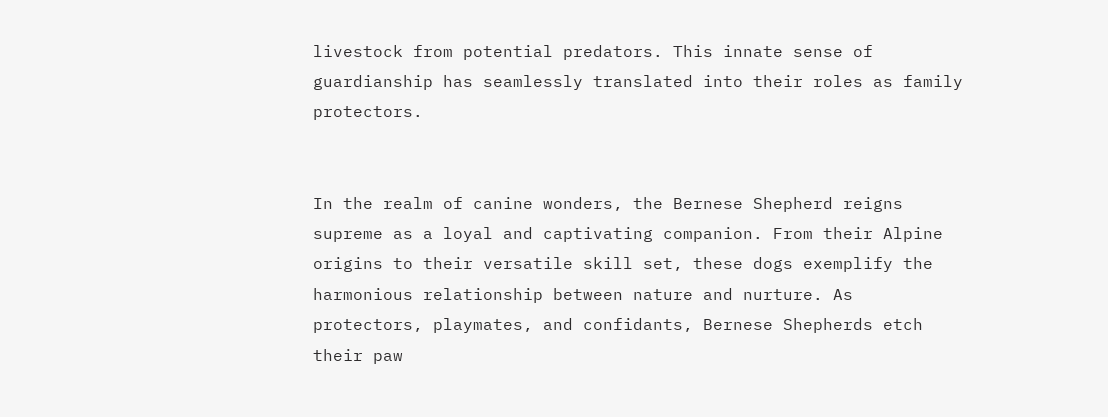livestock from potential predators. This innate sense of guardianship has seamlessly translated into their roles as family protectors.


In the realm of canine wonders, the Bernese Shepherd reigns supreme as a loyal and captivating companion. From their Alpine origins to their versatile skill set, these dogs exemplify the harmonious relationship between nature and nurture. As protectors, playmates, and confidants, Bernese Shepherds etch their paw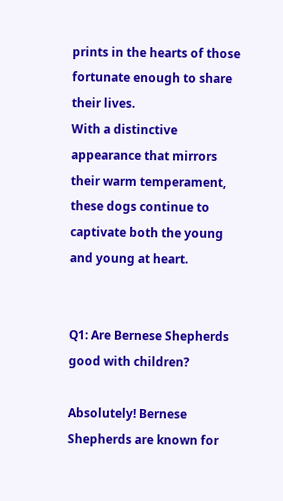prints in the hearts of those fortunate enough to share their lives.
With a distinctive appearance that mirrors their warm temperament, these dogs continue to captivate both the young and young at heart.


Q1: Are Bernese Shepherds good with children?

Absolutely! Bernese Shepherds are known for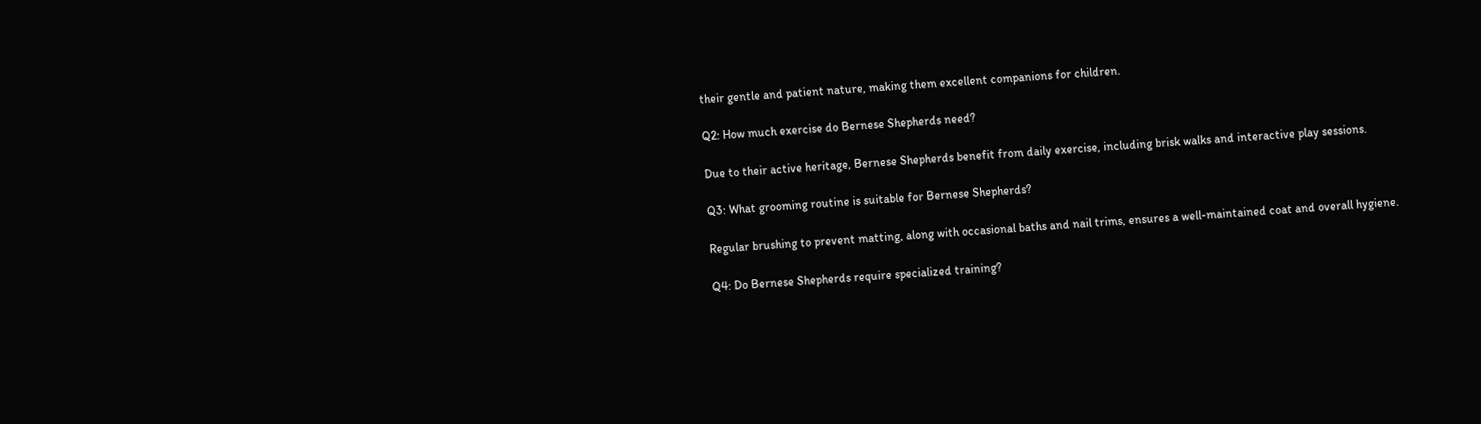their gentle and patient nature, making them excellent companions for children.

Q2: How much exercise do Bernese Shepherds need?

Due to their active heritage, Bernese Shepherds benefit from daily exercise, including brisk walks and interactive play sessions.

Q3: What grooming routine is suitable for Bernese Shepherds?

Regular brushing to prevent matting, along with occasional baths and nail trims, ensures a well-maintained coat and overall hygiene.

Q4: Do Bernese Shepherds require specialized training?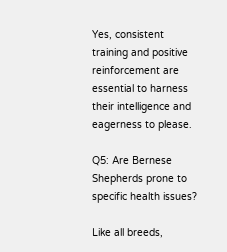Yes, consistent training and positive reinforcement are essential to harness their intelligence and eagerness to please.

Q5: Are Bernese Shepherds prone to specific health issues?

Like all breeds,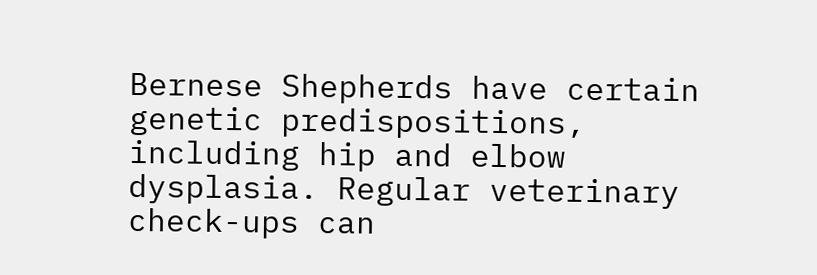Bernese Shepherds have certain genetic predispositions, including hip and elbow dysplasia. Regular veterinary check-ups can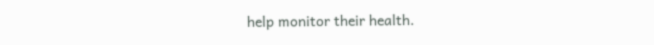help monitor their health.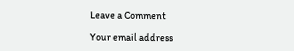Leave a Comment

Your email address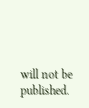will not be published.